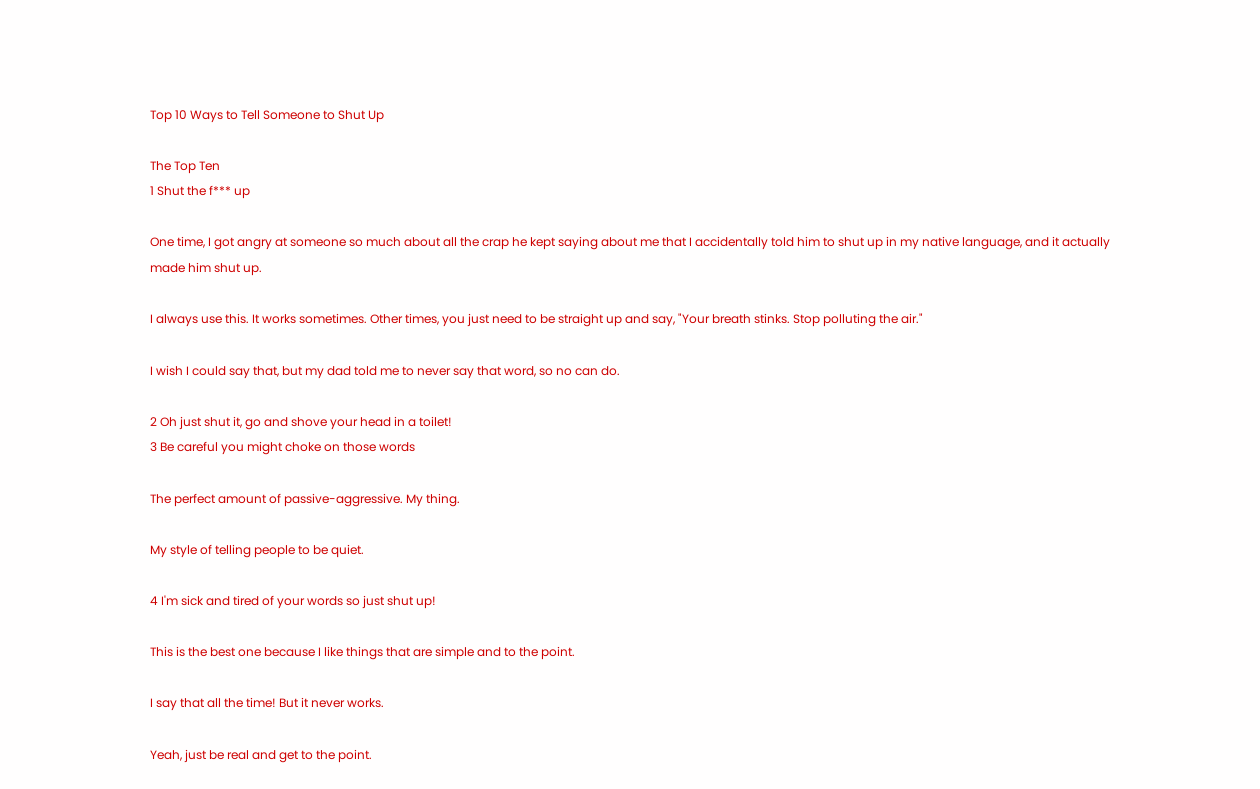Top 10 Ways to Tell Someone to Shut Up

The Top Ten
1 Shut the f*** up

One time, I got angry at someone so much about all the crap he kept saying about me that I accidentally told him to shut up in my native language, and it actually made him shut up.

I always use this. It works sometimes. Other times, you just need to be straight up and say, "Your breath stinks. Stop polluting the air."

I wish I could say that, but my dad told me to never say that word, so no can do.

2 Oh just shut it, go and shove your head in a toilet!
3 Be careful you might choke on those words

The perfect amount of passive-aggressive. My thing.

My style of telling people to be quiet.

4 I'm sick and tired of your words so just shut up!

This is the best one because I like things that are simple and to the point.

I say that all the time! But it never works.

Yeah, just be real and get to the point.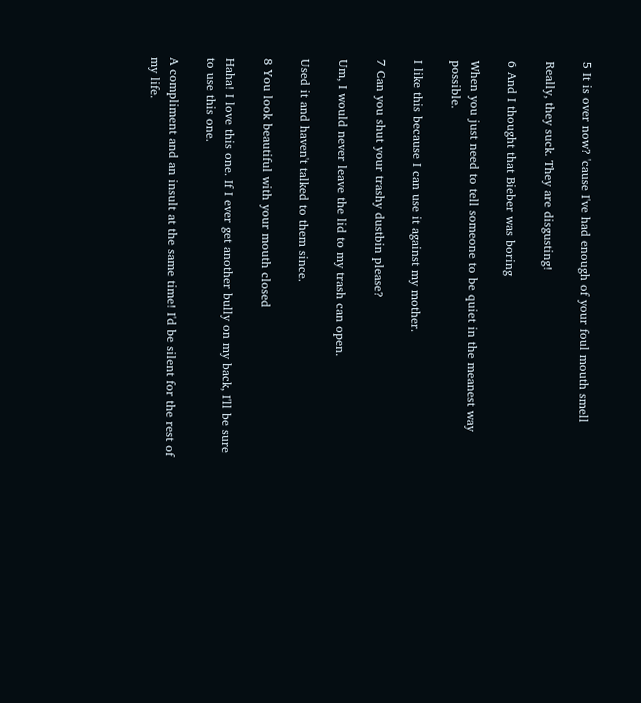5 It is over now? 'cause I've had enough of your foul mouth smell

Really, they suck. They are disgusting!

6 And I thought that Bieber was boring

When you just need to tell someone to be quiet in the meanest way possible.

I like this because I can use it against my mother.

7 Can you shut your trashy dustbin please?

Um, I would never leave the lid to my trash can open.

Used it and haven't talked to them since.

8 You look beautiful with your mouth closed

Haha! I love this one. If I ever get another bully on my back, I'll be sure to use this one.

A compliment and an insult at the same time! I'd be silent for the rest of my life.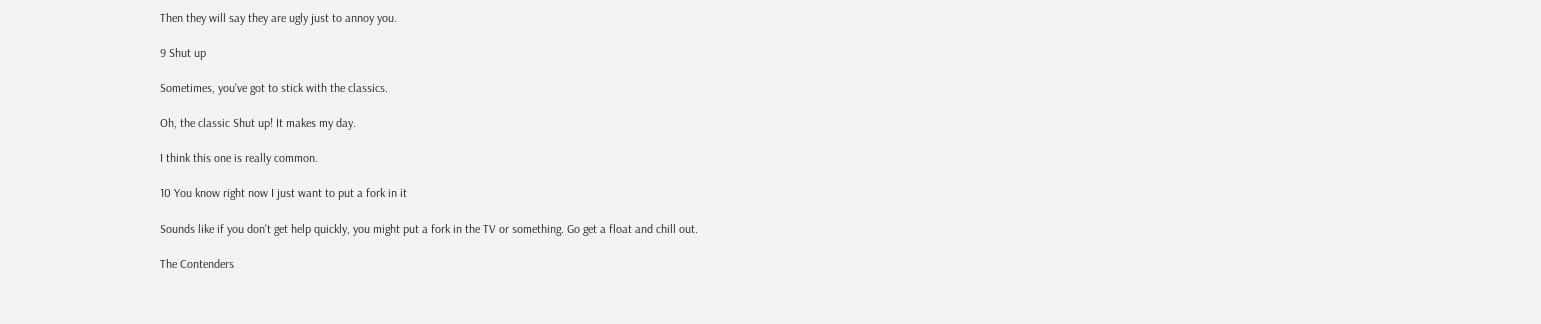Then they will say they are ugly just to annoy you.

9 Shut up

Sometimes, you've got to stick with the classics.

Oh, the classic Shut up! It makes my day.

I think this one is really common.

10 You know right now I just want to put a fork in it

Sounds like if you don't get help quickly, you might put a fork in the TV or something. Go get a float and chill out.

The Contenders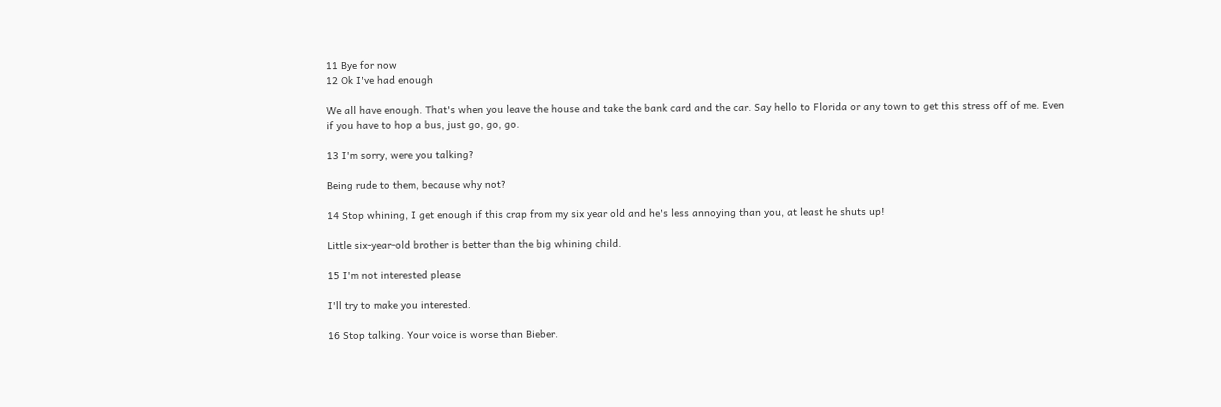11 Bye for now
12 Ok I've had enough

We all have enough. That's when you leave the house and take the bank card and the car. Say hello to Florida or any town to get this stress off of me. Even if you have to hop a bus, just go, go, go.

13 I'm sorry, were you talking?

Being rude to them, because why not?

14 Stop whining, I get enough if this crap from my six year old and he's less annoying than you, at least he shuts up!

Little six-year-old brother is better than the big whining child.

15 I'm not interested please

I'll try to make you interested.

16 Stop talking. Your voice is worse than Bieber.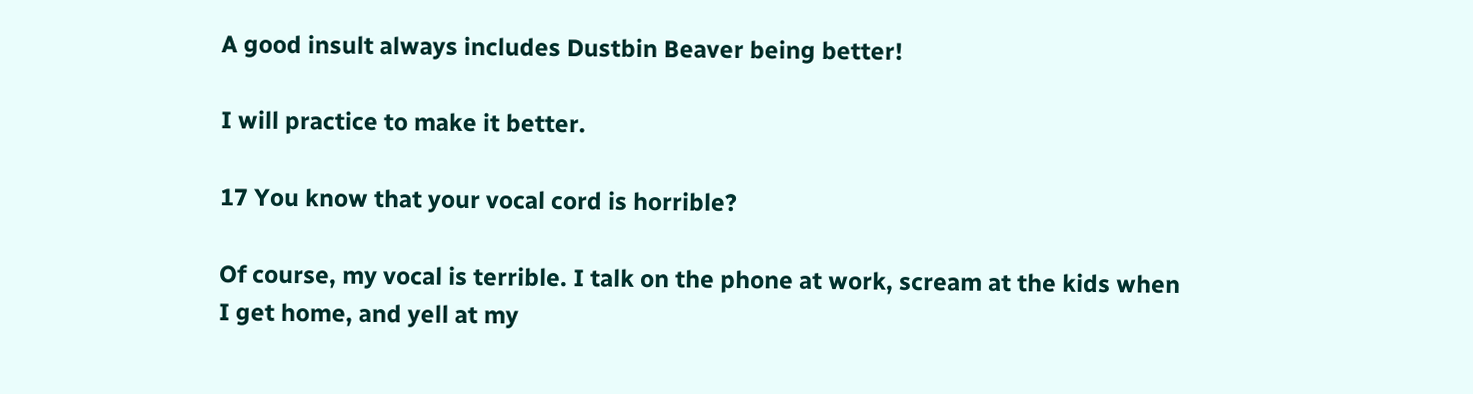A good insult always includes Dustbin Beaver being better!

I will practice to make it better.

17 You know that your vocal cord is horrible?

Of course, my vocal is terrible. I talk on the phone at work, scream at the kids when I get home, and yell at my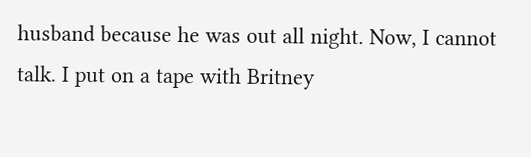husband because he was out all night. Now, I cannot talk. I put on a tape with Britney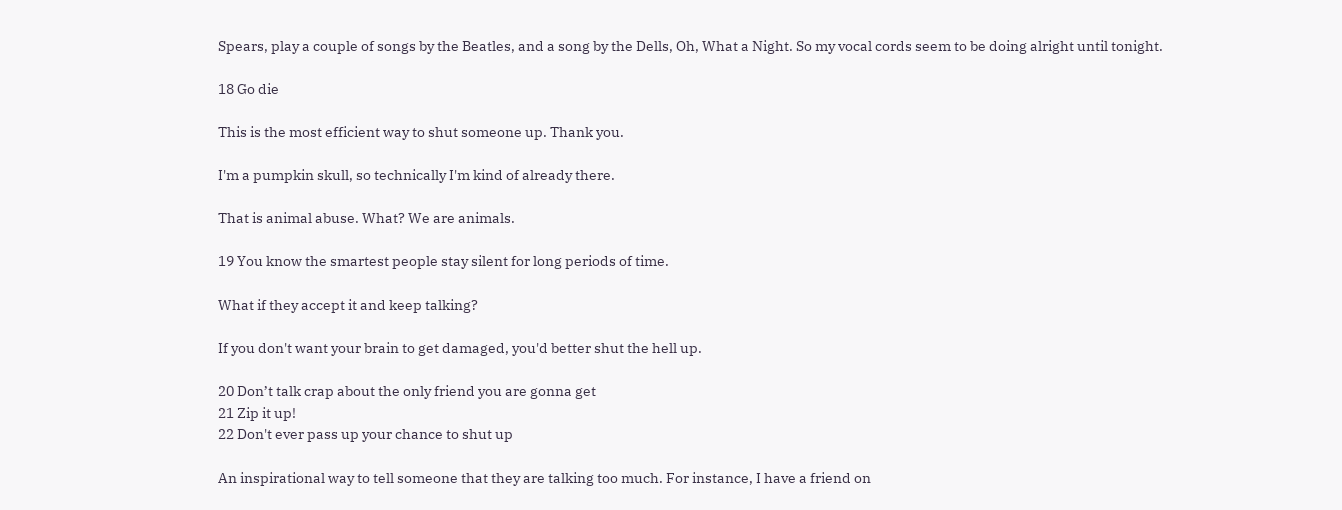Spears, play a couple of songs by the Beatles, and a song by the Dells, Oh, What a Night. So my vocal cords seem to be doing alright until tonight.

18 Go die

This is the most efficient way to shut someone up. Thank you.

I'm a pumpkin skull, so technically I'm kind of already there.

That is animal abuse. What? We are animals.

19 You know the smartest people stay silent for long periods of time.

What if they accept it and keep talking?

If you don't want your brain to get damaged, you'd better shut the hell up.

20 Don’t talk crap about the only friend you are gonna get
21 Zip it up!
22 Don't ever pass up your chance to shut up

An inspirational way to tell someone that they are talking too much. For instance, I have a friend on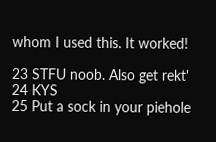whom I used this. It worked!

23 STFU noob. Also get rekt'
24 KYS
25 Put a sock in your piehole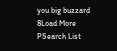you big buzzard
8Load More
PSearch List